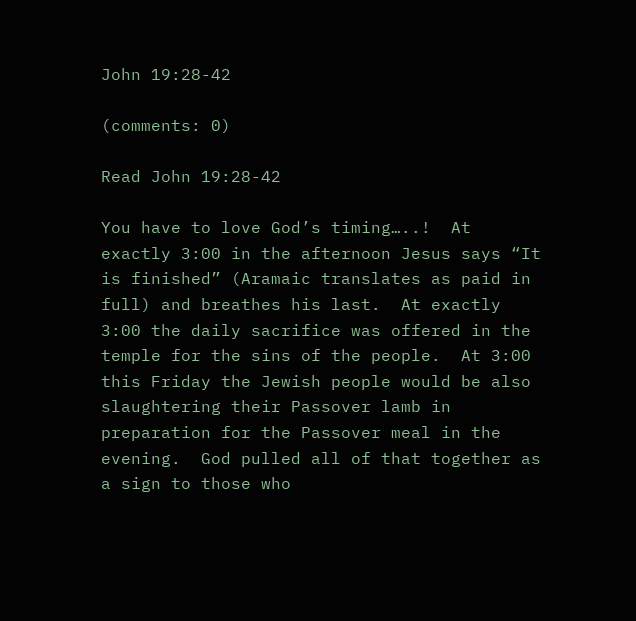John 19:28-42

(comments: 0)

Read John 19:28-42

You have to love God’s timing…..!  At exactly 3:00 in the afternoon Jesus says “It is finished” (Aramaic translates as paid in full) and breathes his last.  At exactly 3:00 the daily sacrifice was offered in the temple for the sins of the people.  At 3:00 this Friday the Jewish people would be also slaughtering their Passover lamb in preparation for the Passover meal in the evening.  God pulled all of that together as a sign to those who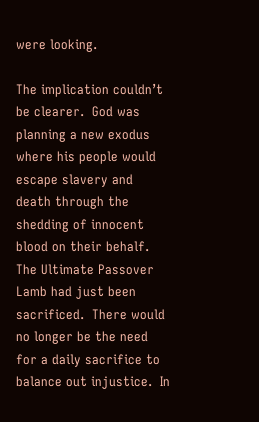were looking.

The implication couldn’t be clearer.  God was planning a new exodus where his people would escape slavery and death through the shedding of innocent blood on their behalf.  The Ultimate Passover Lamb had just been sacrificed.  There would no longer be the need for a daily sacrifice to balance out injustice.  In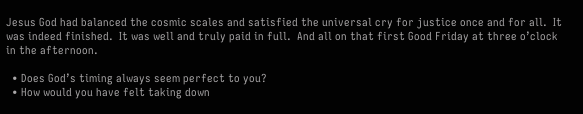Jesus God had balanced the cosmic scales and satisfied the universal cry for justice once and for all.  It was indeed finished.  It was well and truly paid in full.  And all on that first Good Friday at three o’clock in the afternoon.

  • Does God’s timing always seem perfect to you?
  • How would you have felt taking down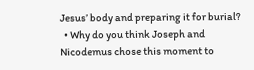Jesus’ body and preparing it for burial?
  • Why do you think Joseph and Nicodemus chose this moment to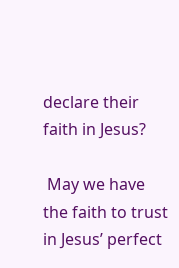declare their faith in Jesus?

 May we have the faith to trust in Jesus’ perfect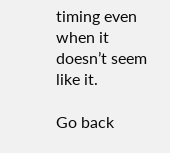timing even when it doesn’t seem like it.

Go back